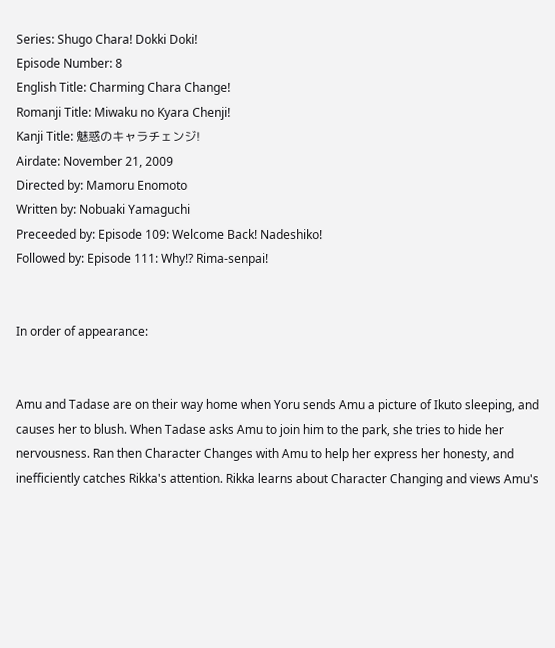Series: Shugo Chara! Dokki Doki!
Episode Number: 8
English Title: Charming Chara Change!
Romanji Title: Miwaku no Kyara Chenji!
Kanji Title: 魅惑のキャラチェンジ!
Airdate: November 21, 2009
Directed by: Mamoru Enomoto
Written by: Nobuaki Yamaguchi
Preceeded by: Episode 109: Welcome Back! Nadeshiko!
Followed by: Episode 111: Why!? Rima-senpai!


In order of appearance:


Amu and Tadase are on their way home when Yoru sends Amu a picture of Ikuto sleeping, and causes her to blush. When Tadase asks Amu to join him to the park, she tries to hide her nervousness. Ran then Character Changes with Amu to help her express her honesty, and inefficiently catches Rikka's attention. Rikka learns about Character Changing and views Amu's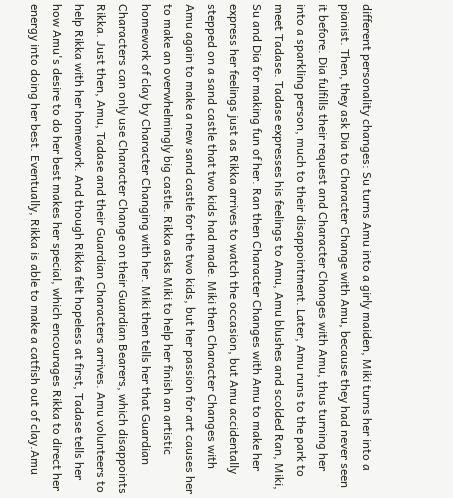different personality changes: Su turns Amu into a girly maiden, Miki turns her into a pianist. Then, they ask Dia to Character Change with Amu, because they had never seen it before. Dia fulfills their request and Character Changes with Amu, thus turning her into a sparkling person, much to their disappointment. Later, Amu runs to the park to meet Tadase. Tadase expresses his feelings to Amu, Amu blushes and scolded Ran, Miki, Su and Dia for making fun of her. Ran then Character Changes with Amu to make her express her feelings just as Rikka arrives to watch the occasion, but Amu accidentally stepped on a sand castle that two kids had made. Miki then Character Changes with Amu again to make a new sand castle for the two kids, but her passion for art causes her to make an overwhelmingly big castle. Rikka asks Miki to help her finish an artistic homework of clay by Character Changing with her. Miki then tells her that Guardian Characters can only use Character Change on their Guardian Bearers, which disappoints Rikka. Just then, Amu, Tadase and their Guardian Characters arrives. Amu volunteers to help Rikka with her homework. And though Rikka felt hopeless at first, Tadase tells her how Amu's desire to do her best makes her special, which encourages Rikka to direct her energy into doing her best. Eventually, Rikka is able to make a catfish out of clay.Amu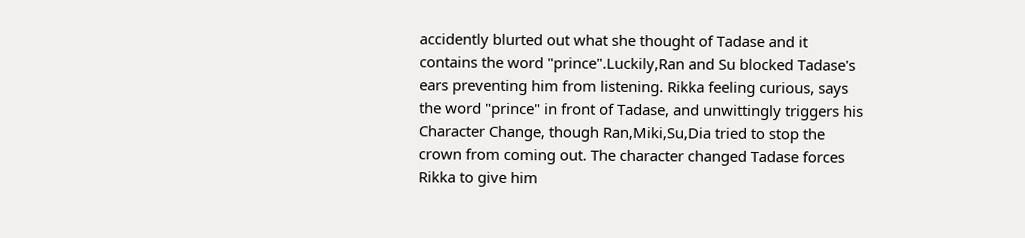accidently blurted out what she thought of Tadase and it contains the word "prince".Luckily,Ran and Su blocked Tadase's ears preventing him from listening. Rikka feeling curious, says the word "prince" in front of Tadase, and unwittingly triggers his Character Change, though Ran,Miki,Su,Dia tried to stop the crown from coming out. The character changed Tadase forces Rikka to give him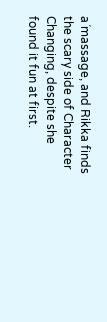a´massage, and Rikka finds the scary side of Character Changing, despite she found it fun at first.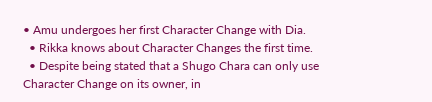• Amu undergoes her first Character Change with Dia.
  • Rikka knows about Character Changes the first time.
  • Despite being stated that a Shugo Chara can only use Character Change on its owner, in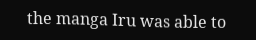the manga Iru was able to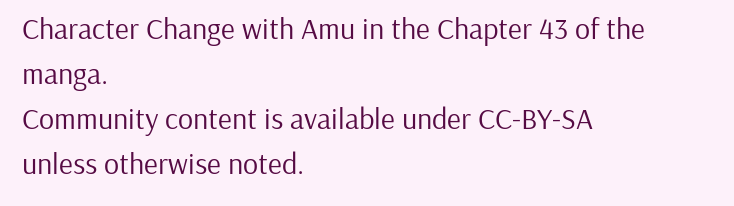Character Change with Amu in the Chapter 43 of the manga.
Community content is available under CC-BY-SA unless otherwise noted.